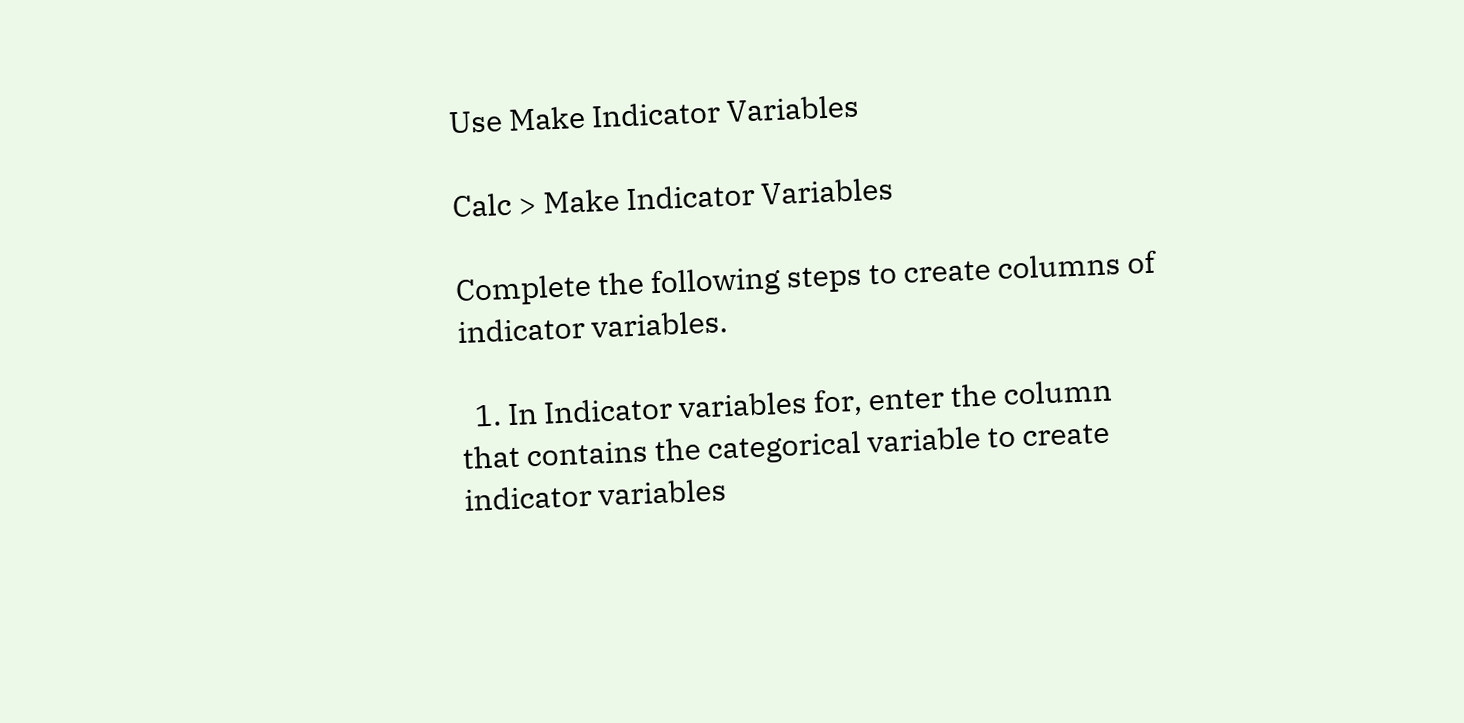Use Make Indicator Variables

Calc > Make Indicator Variables

Complete the following steps to create columns of indicator variables.

  1. In Indicator variables for, enter the column that contains the categorical variable to create indicator variables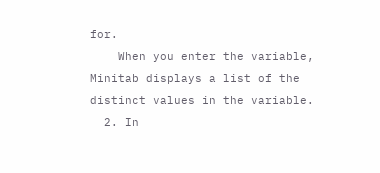for.
    When you enter the variable, Minitab displays a list of the distinct values in the variable.
  2. In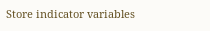Store indicator variables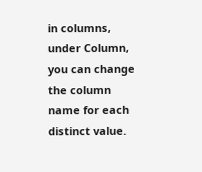in columns, under Column, you can change the column name for each distinct value.